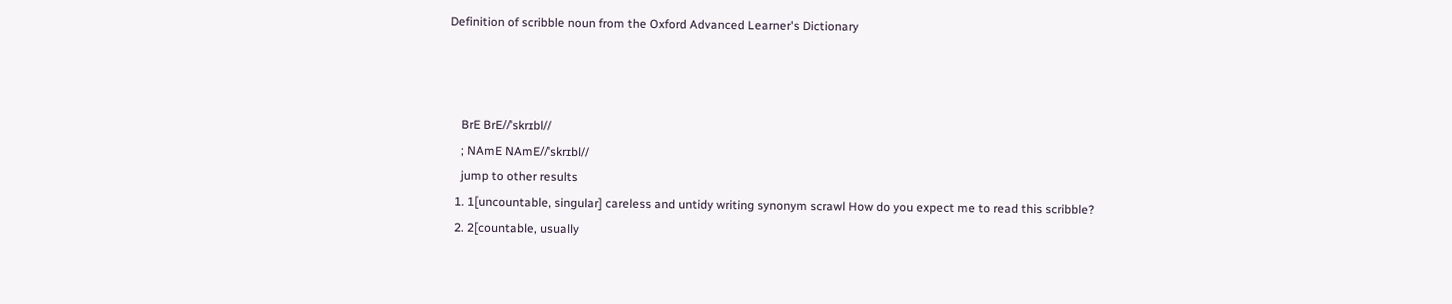Definition of scribble noun from the Oxford Advanced Learner's Dictionary



    BrE BrE//ˈskrɪbl//
    ; NAmE NAmE//ˈskrɪbl//
    jump to other results
  1. 1[uncountable, singular] careless and untidy writing synonym scrawl How do you expect me to read this scribble?
  2. 2[countable, usually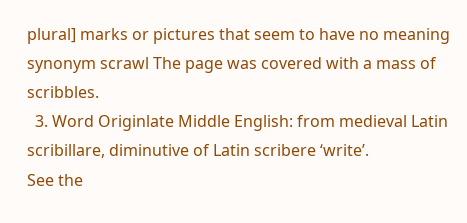plural] marks or pictures that seem to have no meaning synonym scrawl The page was covered with a mass of scribbles.
  3. Word Originlate Middle English: from medieval Latin scribillare, diminutive of Latin scribere ‘write’.
See the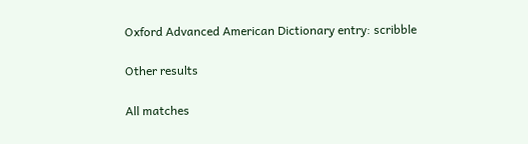Oxford Advanced American Dictionary entry: scribble

Other results

All matches